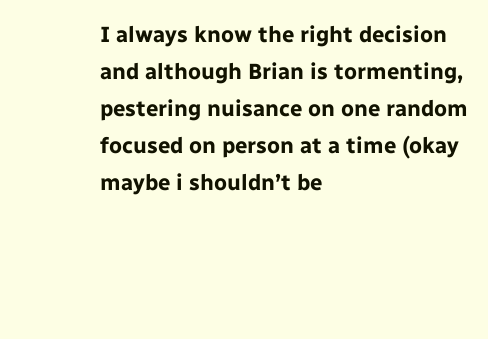I always know the right decision and although Brian is tormenting, pestering nuisance on one random focused on person at a time (okay maybe i shouldn’t be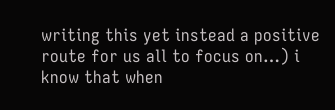writing this yet instead a positive route for us all to focus on…) i know that when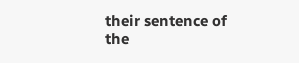their sentence of the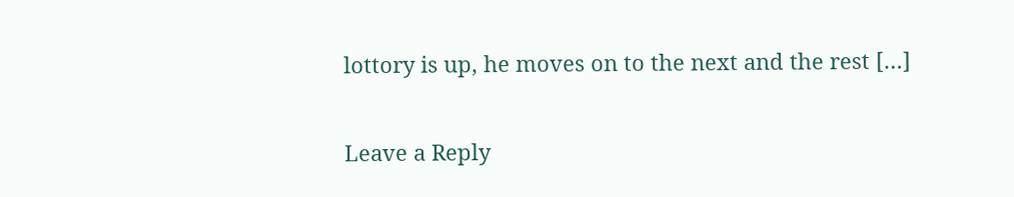lottory is up, he moves on to the next and the rest […]

Leave a Reply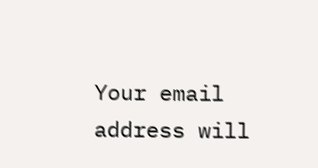Your email address will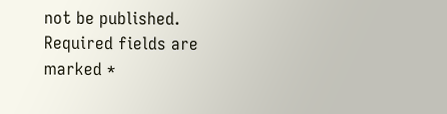not be published. Required fields are marked *